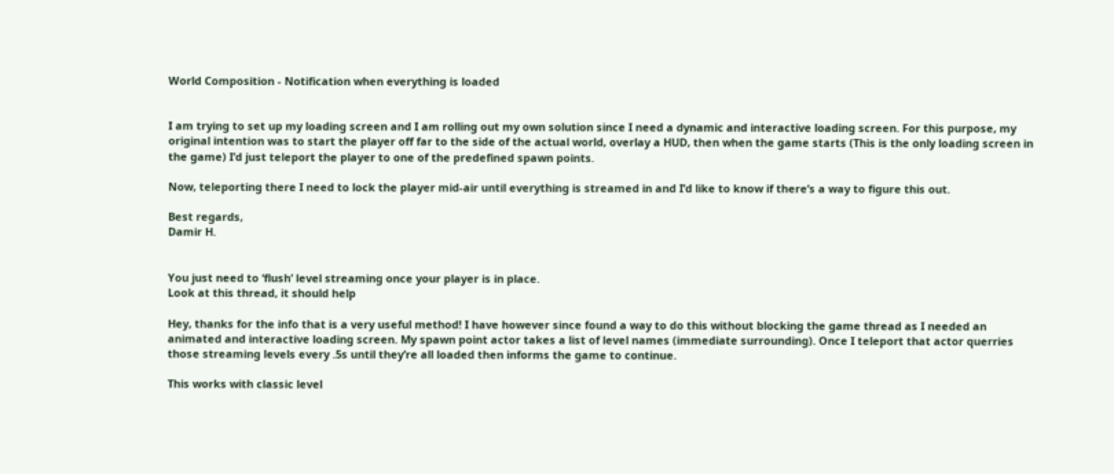World Composition - Notification when everything is loaded


I am trying to set up my loading screen and I am rolling out my own solution since I need a dynamic and interactive loading screen. For this purpose, my original intention was to start the player off far to the side of the actual world, overlay a HUD, then when the game starts (This is the only loading screen in the game) I’d just teleport the player to one of the predefined spawn points.

Now, teleporting there I need to lock the player mid-air until everything is streamed in and I’d like to know if there’s a way to figure this out.

Best regards,
Damir H.


You just need to ‘flush’ level streaming once your player is in place.
Look at this thread, it should help

Hey, thanks for the info that is a very useful method! I have however since found a way to do this without blocking the game thread as I needed an animated and interactive loading screen. My spawn point actor takes a list of level names (immediate surrounding). Once I teleport that actor querries those streaming levels every .5s until they’re all loaded then informs the game to continue.

This works with classic level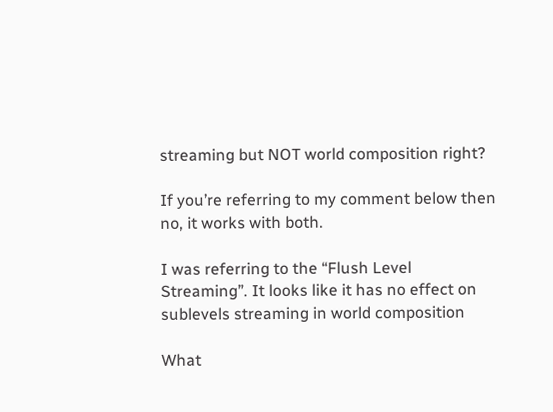streaming but NOT world composition right?

If you’re referring to my comment below then no, it works with both.

I was referring to the “Flush Level Streaming”. It looks like it has no effect on sublevels streaming in world composition

What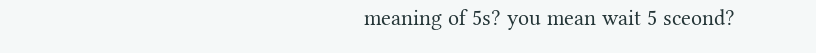meaning of 5s? you mean wait 5 sceond?